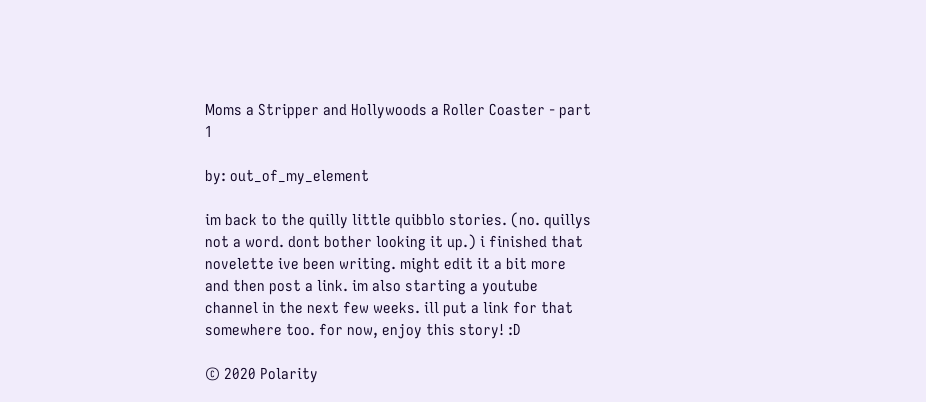Moms a Stripper and Hollywoods a Roller Coaster - part 1

by: out_of_my_element

im back to the quilly little quibblo stories. (no. quillys not a word. dont bother looking it up.) i finished that novelette ive been writing. might edit it a bit more and then post a link. im also starting a youtube channel in the next few weeks. ill put a link for that somewhere too. for now, enjoy this story! :D

© 2020 Polarity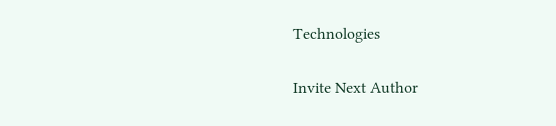Technologies

Invite Next Author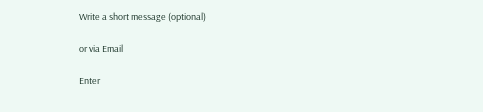Write a short message (optional)

or via Email

Enter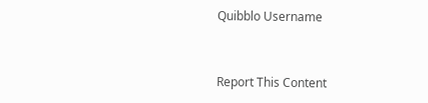Quibblo Username


Report This Content